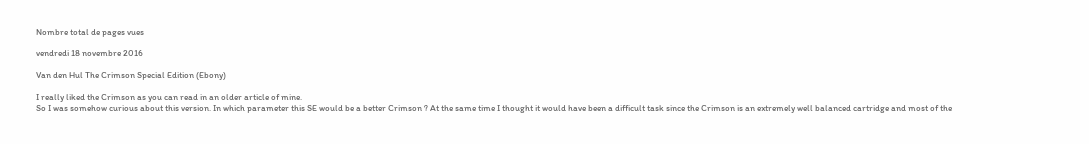Nombre total de pages vues

vendredi 18 novembre 2016

Van den Hul The Crimson Special Edition (Ebony)

I really liked the Crimson as you can read in an older article of mine.
So I was somehow curious about this version. In which parameter this SE would be a better Crimson ? At the same time I thought it would have been a difficult task since the Crimson is an extremely well balanced cartridge and most of the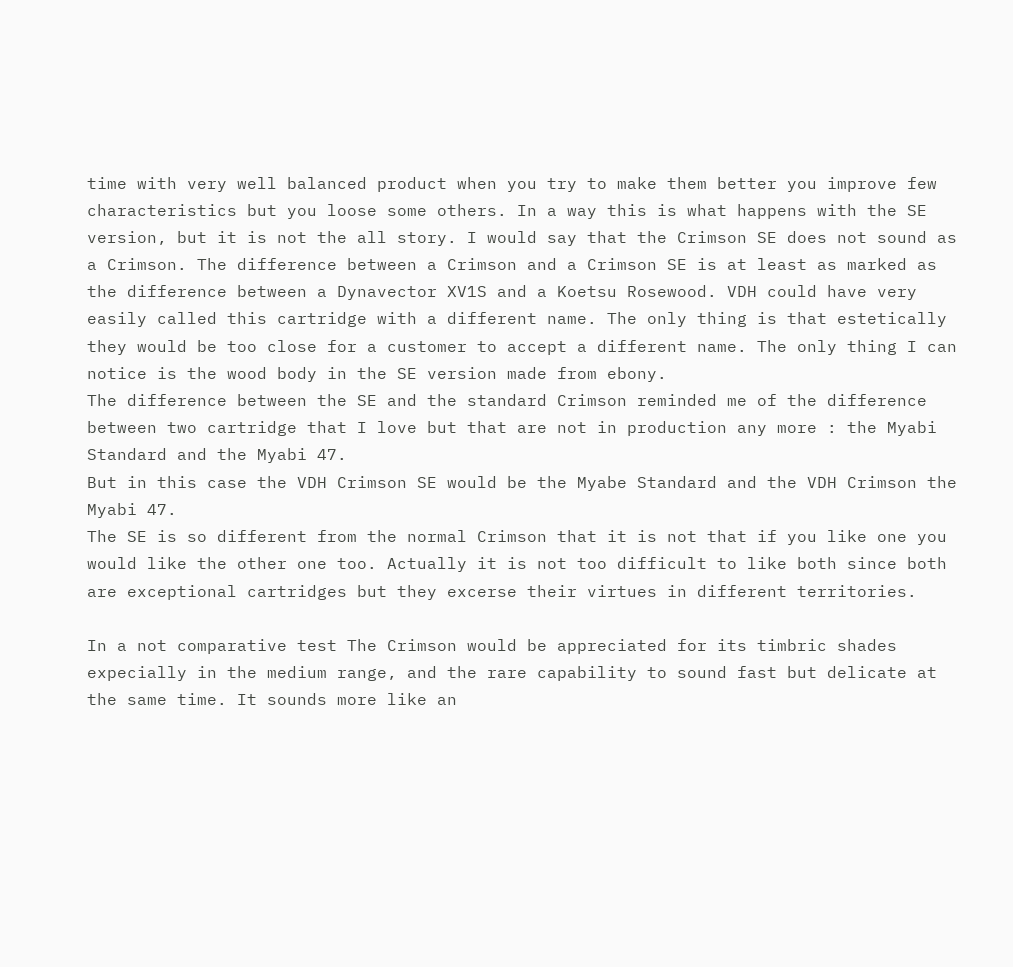time with very well balanced product when you try to make them better you improve few characteristics but you loose some others. In a way this is what happens with the SE version, but it is not the all story. I would say that the Crimson SE does not sound as a Crimson. The difference between a Crimson and a Crimson SE is at least as marked as the difference between a Dynavector XV1S and a Koetsu Rosewood. VDH could have very easily called this cartridge with a different name. The only thing is that estetically they would be too close for a customer to accept a different name. The only thing I can notice is the wood body in the SE version made from ebony.
The difference between the SE and the standard Crimson reminded me of the difference between two cartridge that I love but that are not in production any more : the Myabi Standard and the Myabi 47.
But in this case the VDH Crimson SE would be the Myabe Standard and the VDH Crimson the Myabi 47.
The SE is so different from the normal Crimson that it is not that if you like one you would like the other one too. Actually it is not too difficult to like both since both are exceptional cartridges but they excerse their virtues in different territories.

In a not comparative test The Crimson would be appreciated for its timbric shades expecially in the medium range, and the rare capability to sound fast but delicate at the same time. It sounds more like an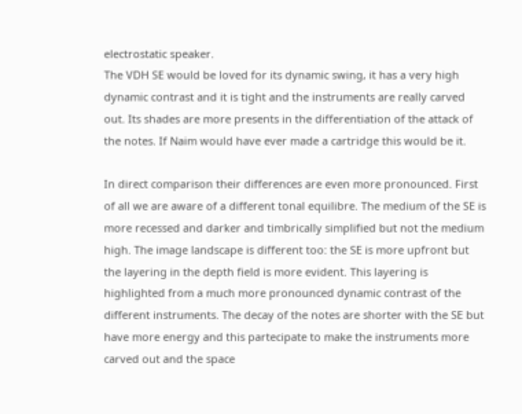electrostatic speaker.
The VDH SE would be loved for its dynamic swing, it has a very high dynamic contrast and it is tight and the instruments are really carved out. Its shades are more presents in the differentiation of the attack of the notes. If Naim would have ever made a cartridge this would be it.

In direct comparison their differences are even more pronounced. First of all we are aware of a different tonal equilibre. The medium of the SE is more recessed and darker and timbrically simplified but not the medium high. The image landscape is different too: the SE is more upfront but the layering in the depth field is more evident. This layering is highlighted from a much more pronounced dynamic contrast of the different instruments. The decay of the notes are shorter with the SE but have more energy and this partecipate to make the instruments more carved out and the space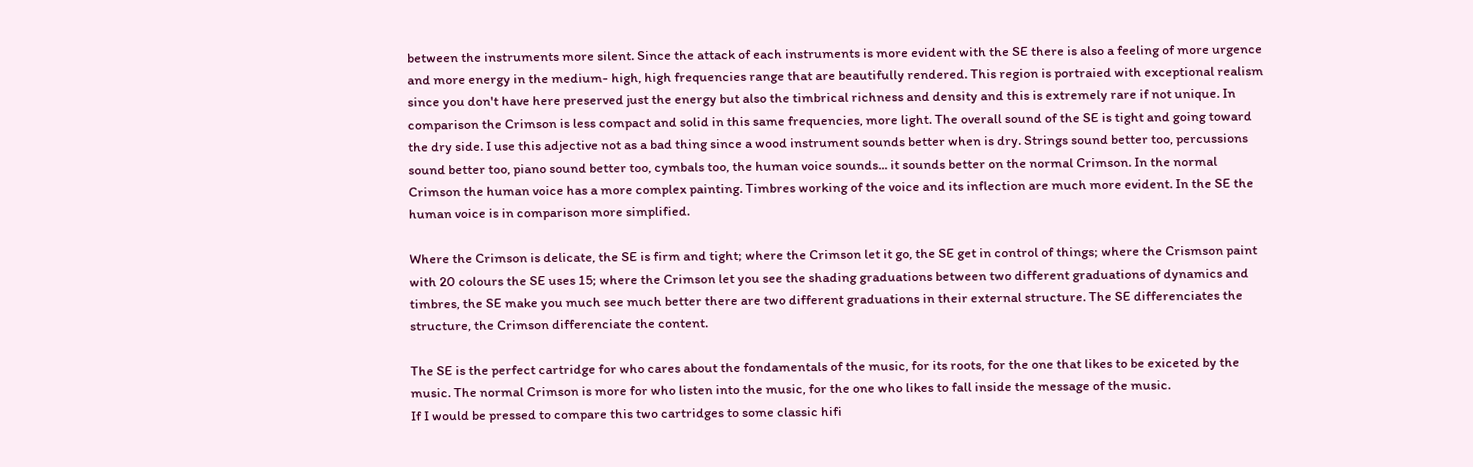between the instruments more silent. Since the attack of each instruments is more evident with the SE there is also a feeling of more urgence and more energy in the medium- high, high frequencies range that are beautifully rendered. This region is portraied with exceptional realism since you don't have here preserved just the energy but also the timbrical richness and density and this is extremely rare if not unique. In comparison the Crimson is less compact and solid in this same frequencies, more light. The overall sound of the SE is tight and going toward the dry side. I use this adjective not as a bad thing since a wood instrument sounds better when is dry. Strings sound better too, percussions sound better too, piano sound better too, cymbals too, the human voice sounds... it sounds better on the normal Crimson. In the normal Crimson the human voice has a more complex painting. Timbres working of the voice and its inflection are much more evident. In the SE the human voice is in comparison more simplified.

Where the Crimson is delicate, the SE is firm and tight; where the Crimson let it go, the SE get in control of things; where the Crismson paint with 20 colours the SE uses 15; where the Crimson let you see the shading graduations between two different graduations of dynamics and timbres, the SE make you much see much better there are two different graduations in their external structure. The SE differenciates the structure, the Crimson differenciate the content.

The SE is the perfect cartridge for who cares about the fondamentals of the music, for its roots, for the one that likes to be exiceted by the music. The normal Crimson is more for who listen into the music, for the one who likes to fall inside the message of the music.
If I would be pressed to compare this two cartridges to some classic hifi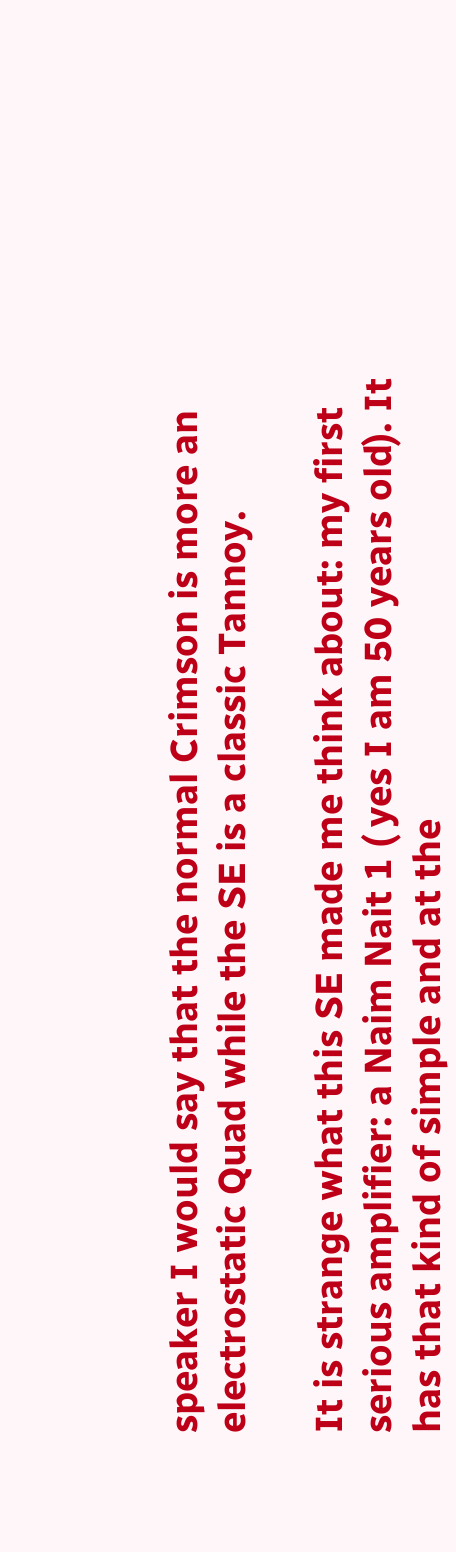speaker I would say that the normal Crimson is more an electrostatic Quad while the SE is a classic Tannoy.

It is strange what this SE made me think about: my first serious amplifier: a Naim Nait 1 ( yes I am 50 years old). It has that kind of simple and at the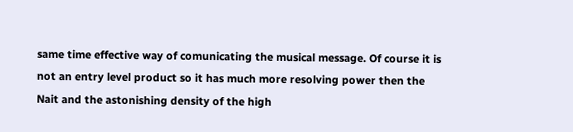same time effective way of comunicating the musical message. Of course it is not an entry level product so it has much more resolving power then the Nait and the astonishing density of the high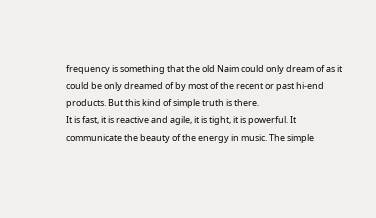frequency is something that the old Naim could only dream of as it could be only dreamed of by most of the recent or past hi-end products. But this kind of simple truth is there.
It is fast, it is reactive and agile, it is tight, it is powerful. It communicate the beauty of the energy in music. The simple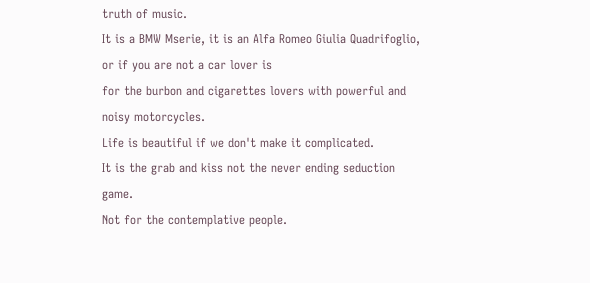truth of music.
It is a BMW Mserie, it is an Alfa Romeo Giulia Quadrifoglio, or if you are not a car lover is
for the burbon and cigarettes lovers with powerful and noisy motorcycles.
Life is beautiful if we don't make it complicated.
It is the grab and kiss not the never ending seduction game.
Not for the contemplative people.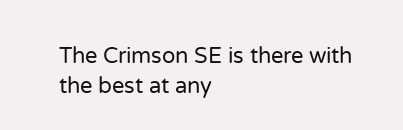The Crimson SE is there with the best at any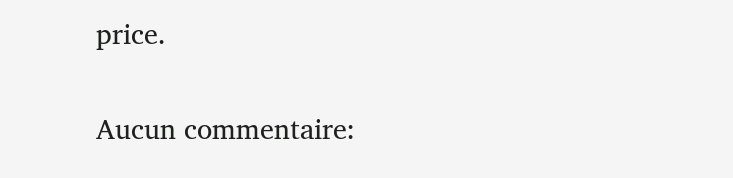price.

Aucun commentaire: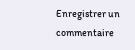Enregistrer un commentaire